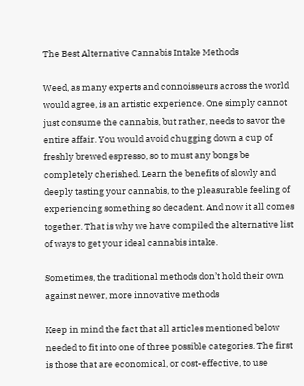The Best Alternative Cannabis Intake Methods

Weed, as many experts and connoisseurs across the world would agree, is an artistic experience. One simply cannot just consume the cannabis, but rather, needs to savor the entire affair. You would avoid chugging down a cup of freshly brewed espresso, so to must any bongs be completely cherished. Learn the benefits of slowly and deeply tasting your cannabis, to the pleasurable feeling of experiencing something so decadent. And now it all comes together. That is why we have compiled the alternative list of ways to get your ideal cannabis intake.

Sometimes, the traditional methods don’t hold their own against newer, more innovative methods

Keep in mind the fact that all articles mentioned below needed to fit into one of three possible categories. The first is those that are economical, or cost-effective, to use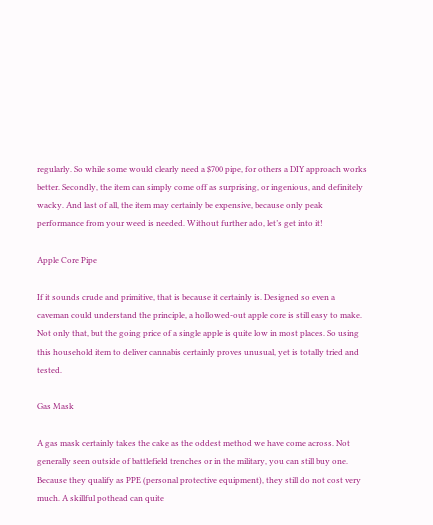regularly. So while some would clearly need a $700 pipe, for others a DIY approach works better. Secondly, the item can simply come off as surprising, or ingenious, and definitely wacky. And last of all, the item may certainly be expensive, because only peak performance from your weed is needed. Without further ado, let’s get into it!

Apple Core Pipe

If it sounds crude and primitive, that is because it certainly is. Designed so even a caveman could understand the principle, a hollowed-out apple core is still easy to make. Not only that, but the going price of a single apple is quite low in most places. So using this household item to deliver cannabis certainly proves unusual, yet is totally tried and tested.

Gas Mask

A gas mask certainly takes the cake as the oddest method we have come across. Not generally seen outside of battlefield trenches or in the military, you can still buy one. Because they qualify as PPE (personal protective equipment), they still do not cost very much. A skillful pothead can quite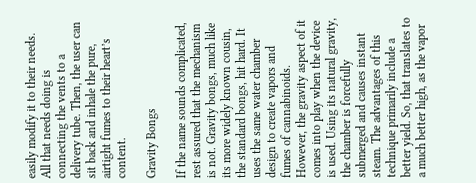easily modify it to their needs. All that needs doing is connecting the vents to a delivery tube. Then, the user can sit back and inhale the pure, airtight fumes to their heart’s content.

Gravity Bongs

If the name sounds complicated, rest assured that the mechanism is not. Gravity bongs, much like its more widely known cousin, the standard bongs, hit hard. It uses the same water chamber design to create vapors and fumes of cannabinoids. However, the gravity aspect of it comes into play when the device is used. Using its natural gravity, the chamber is forcefully submerged and causes instant steam. The advantages of this technique primarily include a better yield. So, that translates to a much better high, as the vapor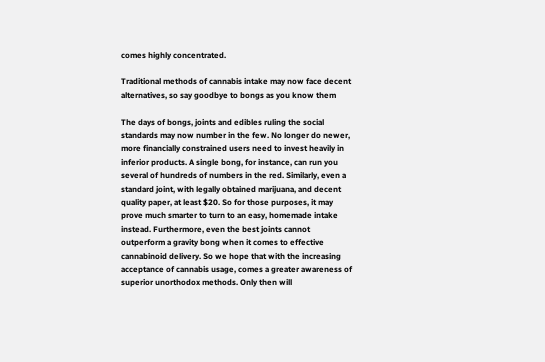comes highly concentrated.

Traditional methods of cannabis intake may now face decent alternatives, so say goodbye to bongs as you know them

The days of bongs, joints and edibles ruling the social standards may now number in the few. No longer do newer, more financially constrained users need to invest heavily in inferior products. A single bong, for instance, can run you several of hundreds of numbers in the red. Similarly, even a standard joint, with legally obtained marijuana, and decent quality paper, at least $20. So for those purposes, it may prove much smarter to turn to an easy, homemade intake instead. Furthermore, even the best joints cannot outperform a gravity bong when it comes to effective cannabinoid delivery. So we hope that with the increasing acceptance of cannabis usage, comes a greater awareness of superior unorthodox methods. Only then will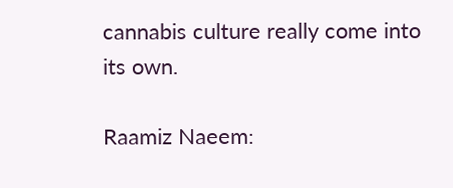cannabis culture really come into its own.

Raamiz Naeem: